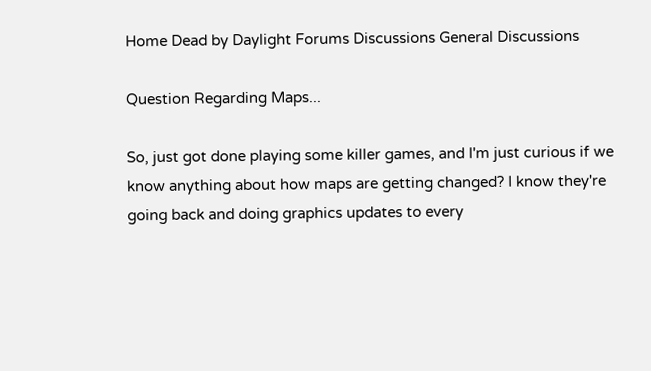Home Dead by Daylight Forums Discussions General Discussions

Question Regarding Maps...

So, just got done playing some killer games, and I'm just curious if we know anything about how maps are getting changed? I know they're going back and doing graphics updates to every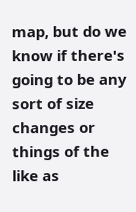map, but do we know if there's going to be any sort of size changes or things of the like as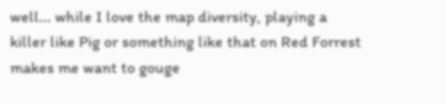well... while I love the map diversity, playing a killer like Pig or something like that on Red Forrest makes me want to gouge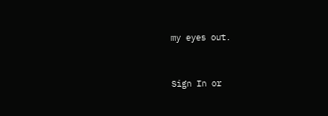my eyes out.


Sign In or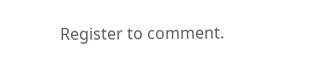Register to comment.